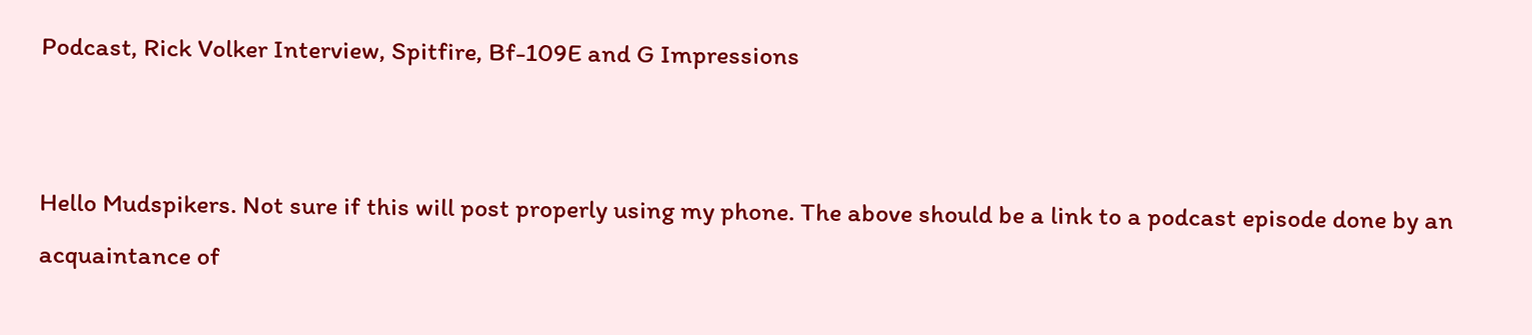Podcast, Rick Volker Interview, Spitfire, Bf-109E and G Impressions


Hello Mudspikers. Not sure if this will post properly using my phone. The above should be a link to a podcast episode done by an acquaintance of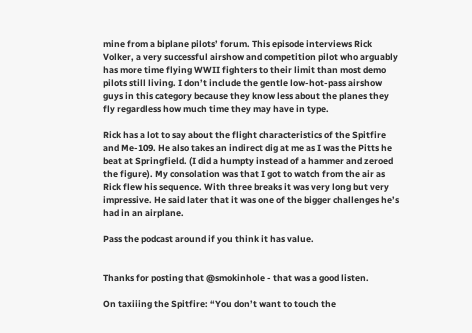mine from a biplane pilots’ forum. This episode interviews Rick Volker, a very successful airshow and competition pilot who arguably has more time flying WWII fighters to their limit than most demo pilots still living. I don’t include the gentle low-hot-pass airshow guys in this category because they know less about the planes they fly regardless how much time they may have in type.

Rick has a lot to say about the flight characteristics of the Spitfire and Me-109. He also takes an indirect dig at me as I was the Pitts he beat at Springfield. (I did a humpty instead of a hammer and zeroed the figure). My consolation was that I got to watch from the air as Rick flew his sequence. With three breaks it was very long but very impressive. He said later that it was one of the bigger challenges he’s had in an airplane.

Pass the podcast around if you think it has value.


Thanks for posting that @smokinhole - that was a good listen.

On taxiiing the Spitfire: “You don’t want to touch the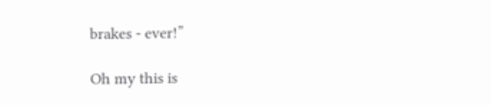brakes - ever!”

Oh my this is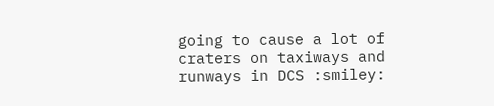going to cause a lot of craters on taxiways and runways in DCS :smiley: